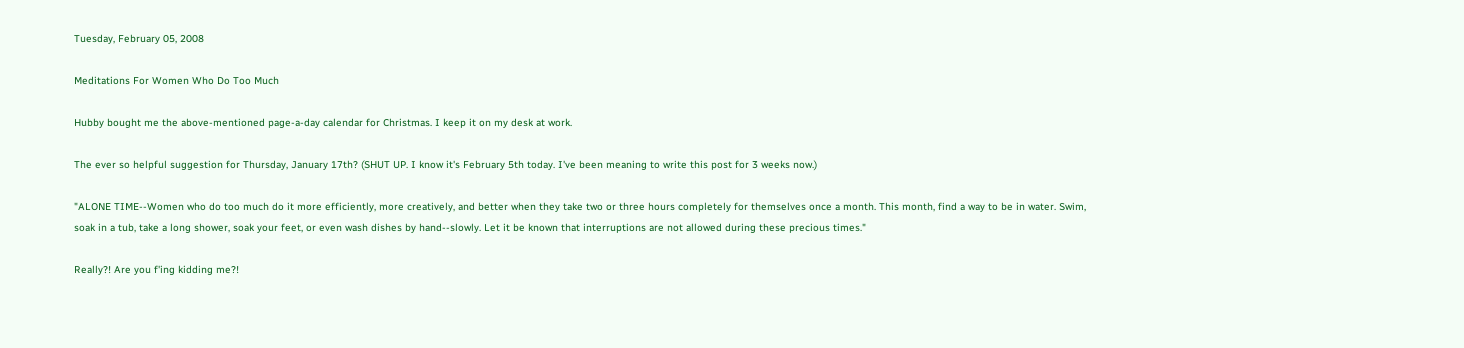Tuesday, February 05, 2008

Meditations For Women Who Do Too Much

Hubby bought me the above-mentioned page-a-day calendar for Christmas. I keep it on my desk at work.

The ever so helpful suggestion for Thursday, January 17th? (SHUT UP. I know it's February 5th today. I've been meaning to write this post for 3 weeks now.)

"ALONE TIME--Women who do too much do it more efficiently, more creatively, and better when they take two or three hours completely for themselves once a month. This month, find a way to be in water. Swim, soak in a tub, take a long shower, soak your feet, or even wash dishes by hand--slowly. Let it be known that interruptions are not allowed during these precious times."

Really?! Are you f'ing kidding me?!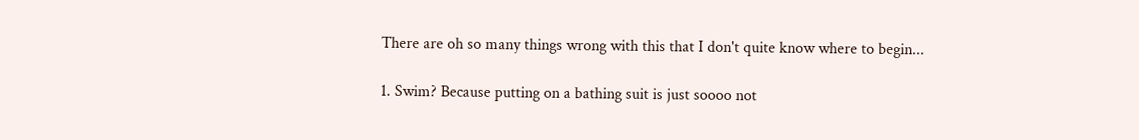There are oh so many things wrong with this that I don't quite know where to begin...

1. Swim? Because putting on a bathing suit is just soooo not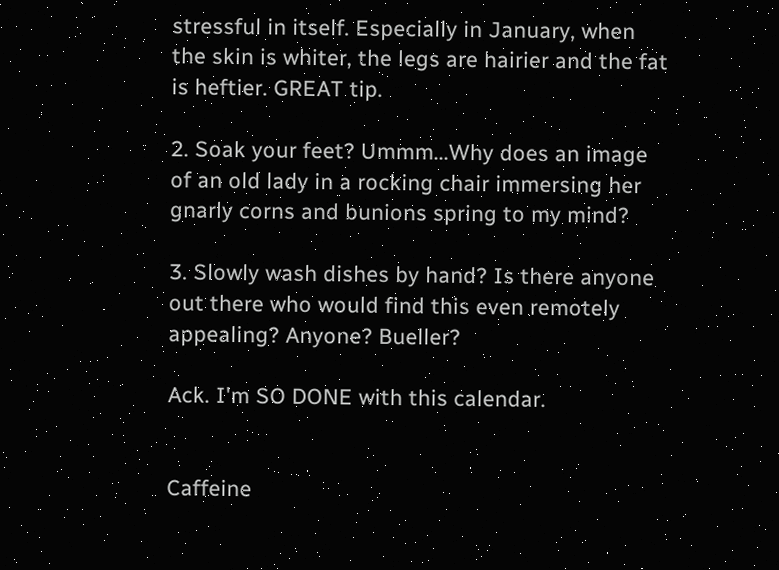stressful in itself. Especially in January, when the skin is whiter, the legs are hairier and the fat is heftier. GREAT tip.

2. Soak your feet? Ummm...Why does an image of an old lady in a rocking chair immersing her gnarly corns and bunions spring to my mind?

3. Slowly wash dishes by hand? Is there anyone out there who would find this even remotely appealing? Anyone? Bueller?

Ack. I'm SO DONE with this calendar.


Caffeine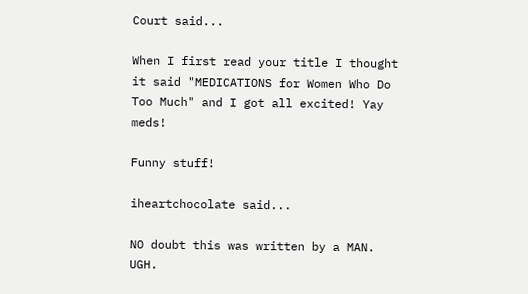Court said...

When I first read your title I thought it said "MEDICATIONS for Women Who Do Too Much" and I got all excited! Yay meds!

Funny stuff!

iheartchocolate said...

NO doubt this was written by a MAN. UGH.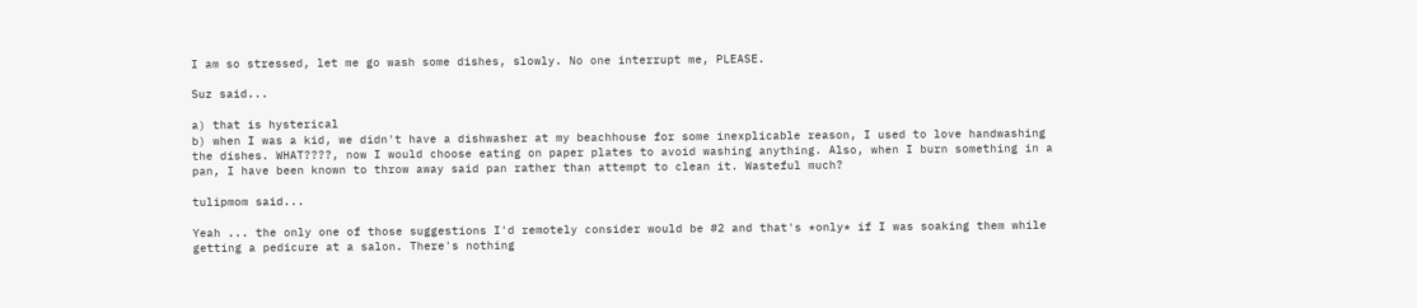I am so stressed, let me go wash some dishes, slowly. No one interrupt me, PLEASE.

Suz said...

a) that is hysterical
b) when I was a kid, we didn't have a dishwasher at my beachhouse for some inexplicable reason, I used to love handwashing the dishes. WHAT????, now I would choose eating on paper plates to avoid washing anything. Also, when I burn something in a pan, I have been known to throw away said pan rather than attempt to clean it. Wasteful much?

tulipmom said...

Yeah ... the only one of those suggestions I'd remotely consider would be #2 and that's *only* if I was soaking them while getting a pedicure at a salon. There's nothing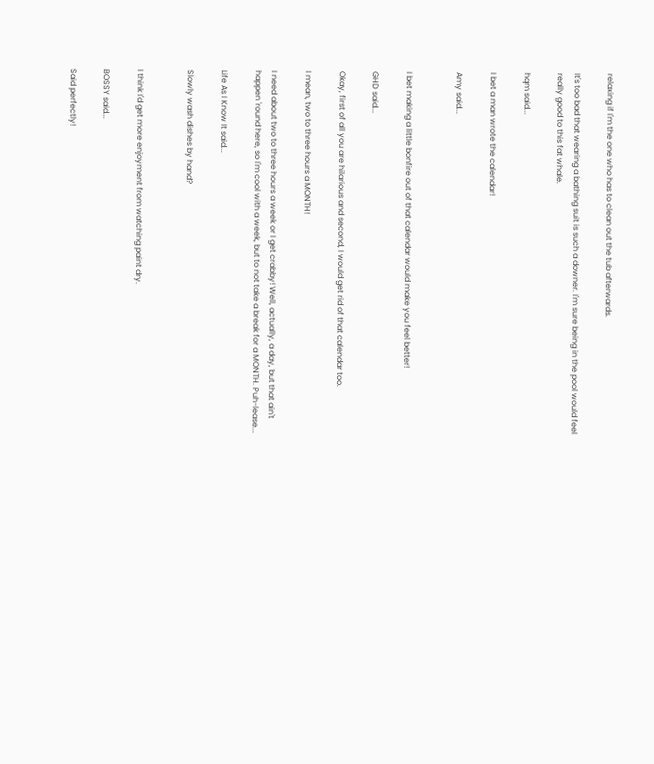relaxing if I'm the one who has to clean out the tub afterwards.

It's too bad that wearing a bathing suit is such a downer. I'm sure being in the pool would feel really good to this fat whale.

hqm said...

I bet a man wrote the calendar!

Amy said...


I bet making a little bonfire out of that calendar would make you feel better!

GHD said...

Okay, first of all you are hilarious and second, I would get rid of that calendar too.

I mean, two to three hours a MONTH!

I need about two to three hours a week or I get crabby! Well, actually, a day, but that ain't happen 'round here, so I'm cool with a week, but to not take a break for a MONTH. Puh-lease...

Life As I Know It said...

Slowly wash dishes by hand?


I think I'd get more enjoyment from watching paint dry.

BOSSY said...

Said perfectly!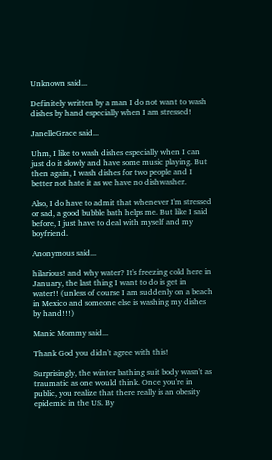Unknown said...

Definitely written by a man I do not want to wash dishes by hand especially when I am stressed!

JanelleGrace said...

Uhm, I like to wash dishes especially when I can just do it slowly and have some music playing. But then again, I wash dishes for two people and I better not hate it as we have no dishwasher.

Also, I do have to admit that whenever I'm stressed or sad, a good bubble bath helps me. But like I said before, I just have to deal with myself and my boyfriend.

Anonymous said...

hilarious! and why water? It's freezing cold here in January, the last thing I want to do is get in water!! (unless of course I am suddenly on a beach in Mexico and someone else is washing my dishes by hand!!!)

Manic Mommy said...

Thank God you didn't agree with this!

Surprisingly, the winter bathing suit body wasn't as traumatic as one would think. Once you're in public, you realize that there really is an obesity epidemic in the US. By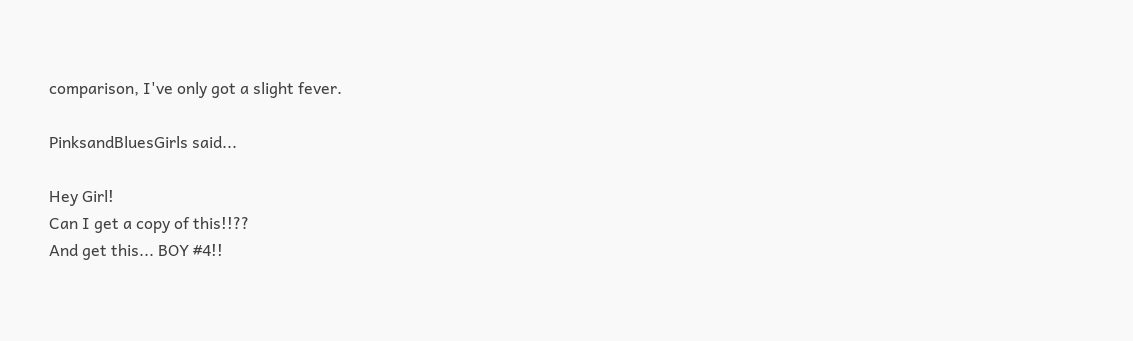comparison, I've only got a slight fever.

PinksandBluesGirls said...

Hey Girl!
Can I get a copy of this!!??
And get this... BOY #4!!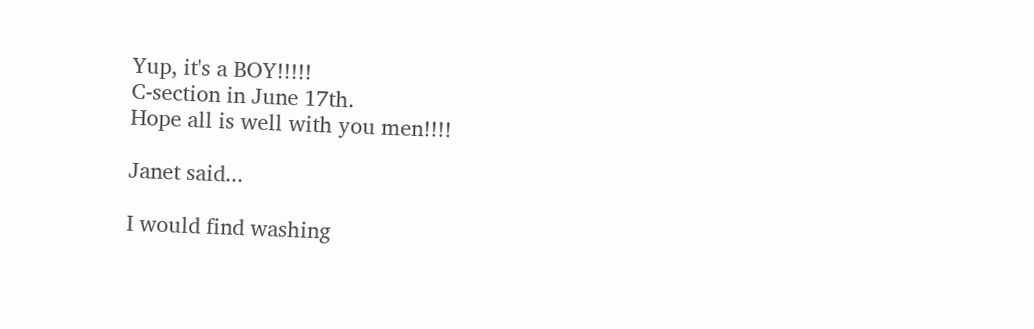Yup, it's a BOY!!!!!
C-section in June 17th.
Hope all is well with you men!!!!

Janet said...

I would find washing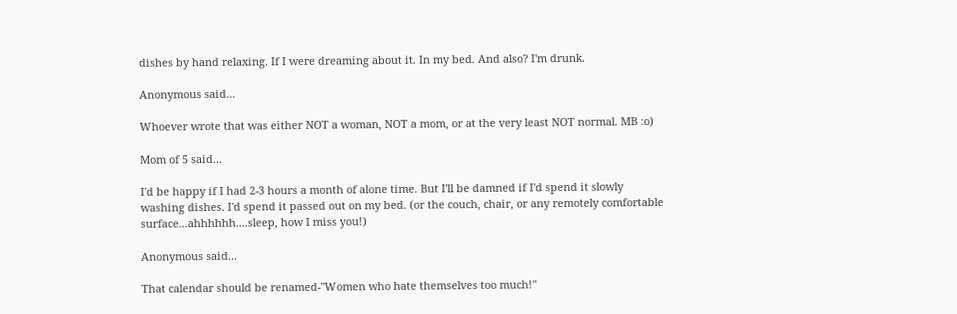dishes by hand relaxing. If I were dreaming about it. In my bed. And also? I'm drunk.

Anonymous said...

Whoever wrote that was either NOT a woman, NOT a mom, or at the very least NOT normal. MB :o)

Mom of 5 said...

I'd be happy if I had 2-3 hours a month of alone time. But I'll be damned if I'd spend it slowly washing dishes. I'd spend it passed out on my bed. (or the couch, chair, or any remotely comfortable surface...ahhhhhh....sleep, how I miss you!)

Anonymous said...

That calendar should be renamed-"Women who hate themselves too much!"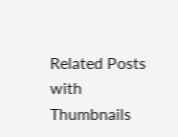Related Posts with Thumbnails